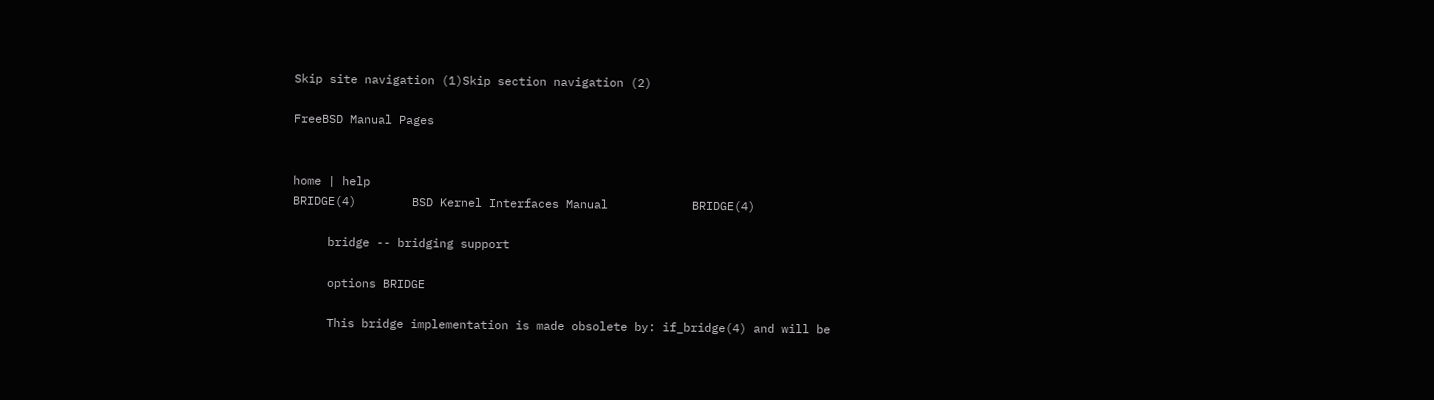Skip site navigation (1)Skip section navigation (2)

FreeBSD Manual Pages


home | help
BRIDGE(4)        BSD Kernel Interfaces Manual            BRIDGE(4)

     bridge -- bridging support

     options BRIDGE

     This bridge implementation is made obsolete by: if_bridge(4) and will be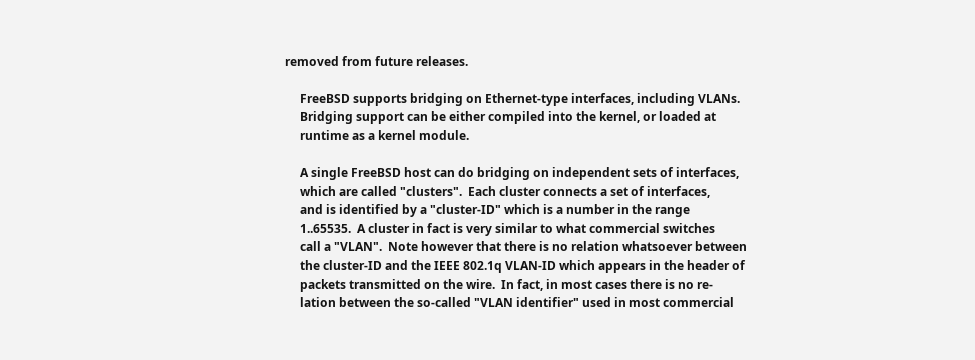removed from future releases.

     FreeBSD supports bridging on Ethernet-type interfaces, including VLANs.
     Bridging support can be either compiled into the kernel, or loaded at
     runtime as a kernel module.

     A single FreeBSD host can do bridging on independent sets of interfaces,
     which are called "clusters".  Each cluster connects a set of interfaces,
     and is identified by a "cluster-ID" which is a number in the range
     1..65535.  A cluster in fact is very similar to what commercial switches
     call a "VLAN".  Note however that there is no relation whatsoever between
     the cluster-ID and the IEEE 802.1q VLAN-ID which appears in the header of
     packets transmitted on the wire.  In fact, in most cases there is no re-
     lation between the so-called "VLAN identifier" used in most commercial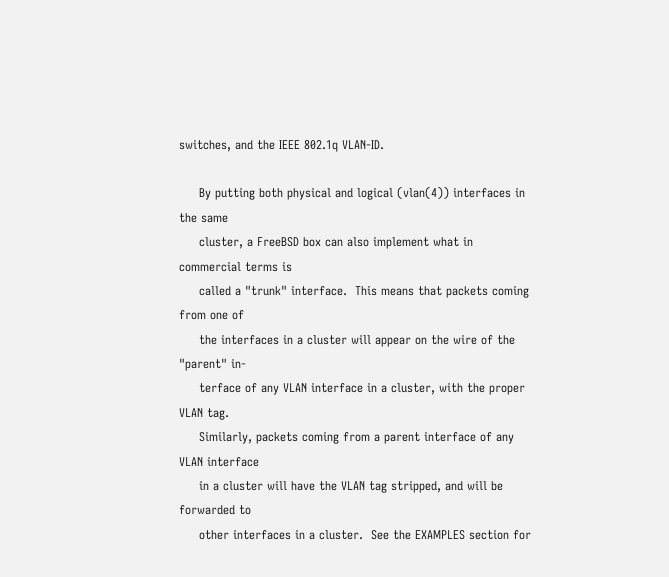switches, and the IEEE 802.1q VLAN-ID.

     By putting both physical and logical (vlan(4)) interfaces in the same
     cluster, a FreeBSD box can also implement what in commercial terms is
     called a "trunk" interface.  This means that packets coming from one of
     the interfaces in a cluster will appear on the wire of the "parent" in-
     terface of any VLAN interface in a cluster, with the proper VLAN tag.
     Similarly, packets coming from a parent interface of any VLAN interface
     in a cluster will have the VLAN tag stripped, and will be forwarded to
     other interfaces in a cluster.  See the EXAMPLES section for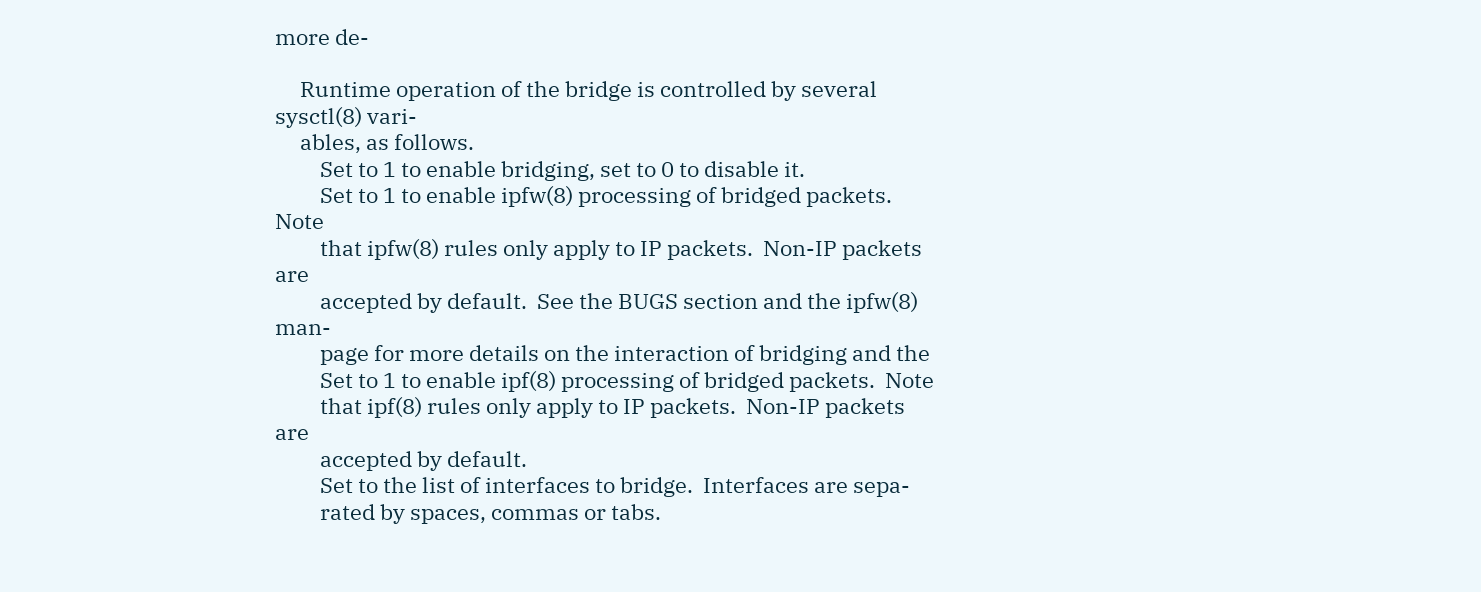more de-

     Runtime operation of the bridge is controlled by several sysctl(8) vari-
     ables, as follows.
         Set to 1 to enable bridging, set to 0 to disable it.
         Set to 1 to enable ipfw(8) processing of bridged packets.  Note
         that ipfw(8) rules only apply to IP packets.  Non-IP packets are
         accepted by default.  See the BUGS section and the ipfw(8) man-
         page for more details on the interaction of bridging and the
         Set to 1 to enable ipf(8) processing of bridged packets.  Note
         that ipf(8) rules only apply to IP packets.  Non-IP packets are
         accepted by default.
         Set to the list of interfaces to bridge.  Interfaces are sepa-
         rated by spaces, commas or tabs.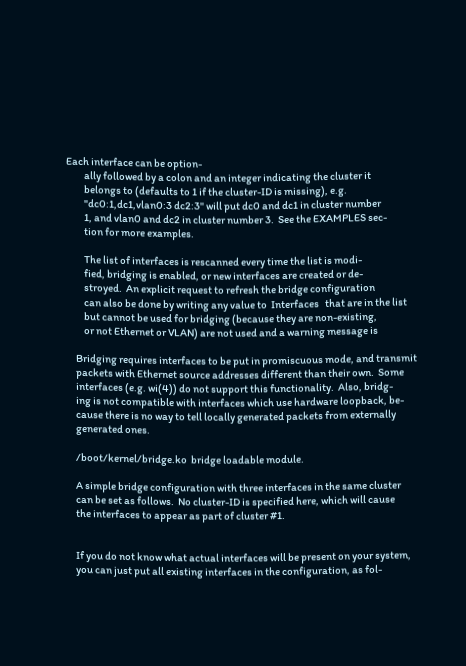Each interface can be option-
         ally followed by a colon and an integer indicating the cluster it
         belongs to (defaults to 1 if the cluster-ID is missing), e.g.
         "dc0:1,dc1,vlan0:3 dc2:3" will put dc0 and dc1 in cluster number
         1, and vlan0 and dc2 in cluster number 3.  See the EXAMPLES sec-
         tion for more examples.

         The list of interfaces is rescanned every time the list is modi-
         fied, bridging is enabled, or new interfaces are created or de-
         stroyed.  An explicit request to refresh the bridge configuration
         can also be done by writing any value to  Interfaces   that are in the list
         but cannot be used for bridging (because they are non-existing,
         or not Ethernet or VLAN) are not used and a warning message is

     Bridging requires interfaces to be put in promiscuous mode, and transmit
     packets with Ethernet source addresses different than their own.  Some
     interfaces (e.g. wi(4)) do not support this functionality.  Also, bridg-
     ing is not compatible with interfaces which use hardware loopback, be-
     cause there is no way to tell locally generated packets from externally
     generated ones.

     /boot/kernel/bridge.ko  bridge loadable module.

     A simple bridge configuration with three interfaces in the same cluster
     can be set as follows.  No cluster-ID is specified here, which will cause
     the interfaces to appear as part of cluster #1.


     If you do not know what actual interfaces will be present on your system,
     you can just put all existing interfaces in the configuration, as fol-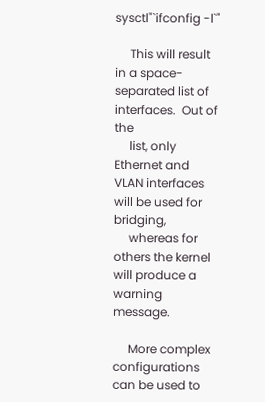sysctl"`ifconfig -l`"

     This will result in a space-separated list of interfaces.  Out of the
     list, only Ethernet and VLAN interfaces will be used for bridging,
     whereas for others the kernel will produce a warning message.

     More complex configurations can be used to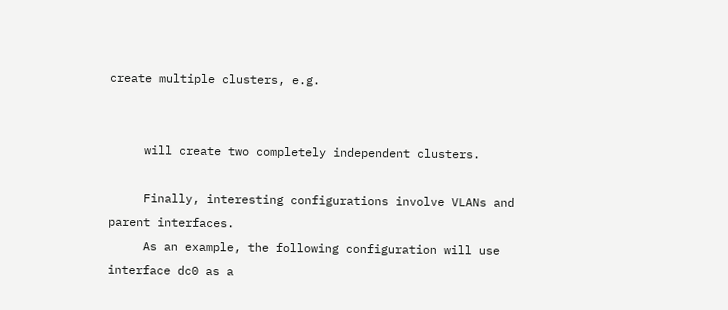create multiple clusters, e.g.


     will create two completely independent clusters.

     Finally, interesting configurations involve VLANs and parent interfaces.
     As an example, the following configuration will use interface dc0 as a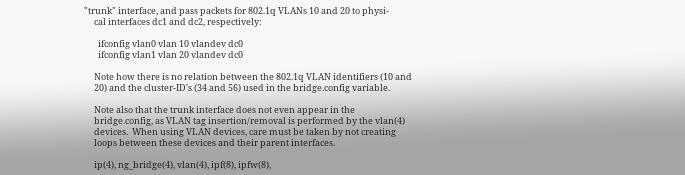"trunk" interface, and pass packets for 802.1q VLANs 10 and 20 to physi-
     cal interfaces dc1 and dc2, respectively:

       ifconfig vlan0 vlan 10 vlandev dc0
       ifconfig vlan1 vlan 20 vlandev dc0

     Note how there is no relation between the 802.1q VLAN identifiers (10 and
     20) and the cluster-ID's (34 and 56) used in the bridge.config variable.

     Note also that the trunk interface does not even appear in the
     bridge.config, as VLAN tag insertion/removal is performed by the vlan(4)
     devices.  When using VLAN devices, care must be taken by not creating
     loops between these devices and their parent interfaces.

     ip(4), ng_bridge(4), vlan(4), ipf(8), ipfw(8),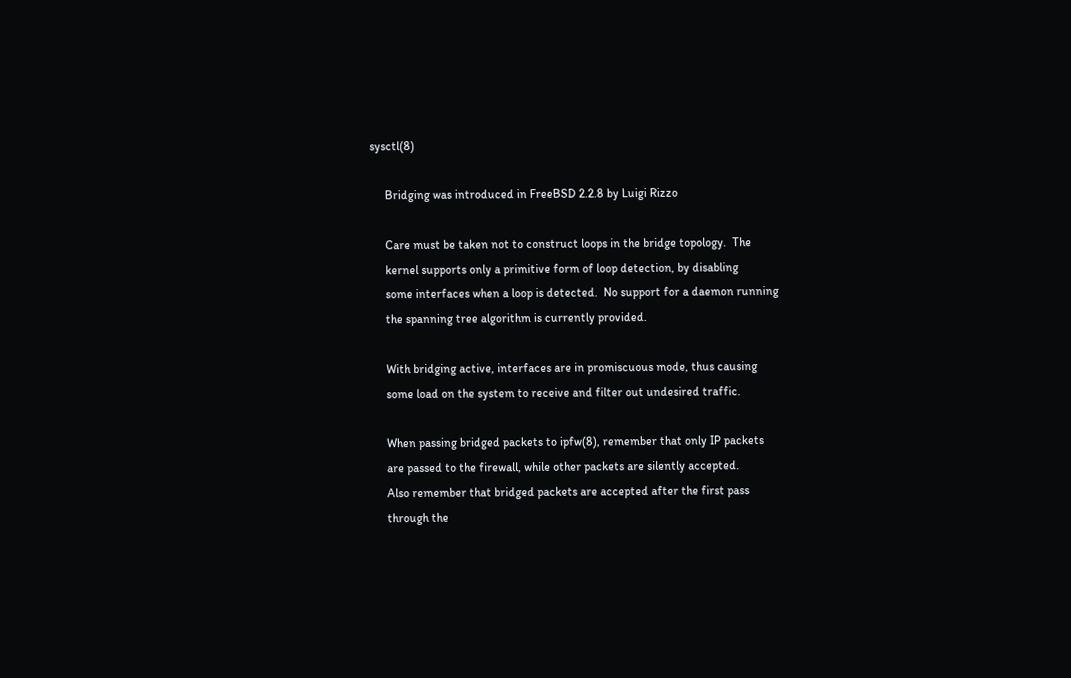sysctl(8)

     Bridging was introduced in FreeBSD 2.2.8 by Luigi Rizzo

     Care must be taken not to construct loops in the bridge topology.  The
     kernel supports only a primitive form of loop detection, by disabling
     some interfaces when a loop is detected.  No support for a daemon running
     the spanning tree algorithm is currently provided.

     With bridging active, interfaces are in promiscuous mode, thus causing
     some load on the system to receive and filter out undesired traffic.

     When passing bridged packets to ipfw(8), remember that only IP packets
     are passed to the firewall, while other packets are silently accepted.
     Also remember that bridged packets are accepted after the first pass
     through the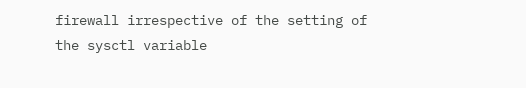firewall irrespective of the setting of the sysctl variable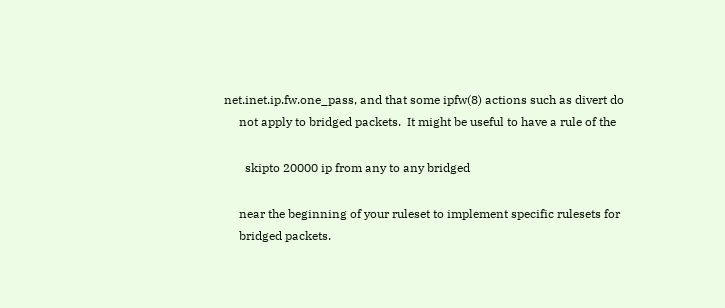net.inet.ip.fw.one_pass, and that some ipfw(8) actions such as divert do
     not apply to bridged packets.  It might be useful to have a rule of the

       skipto 20000 ip from any to any bridged

     near the beginning of your ruleset to implement specific rulesets for
     bridged packets.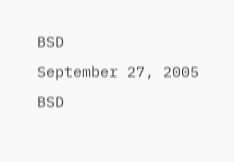BSD               September 27, 2005               BSD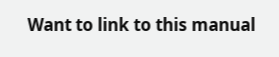Want to link to this manual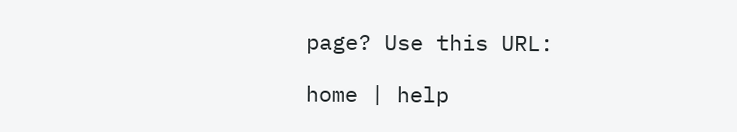page? Use this URL:

home | help